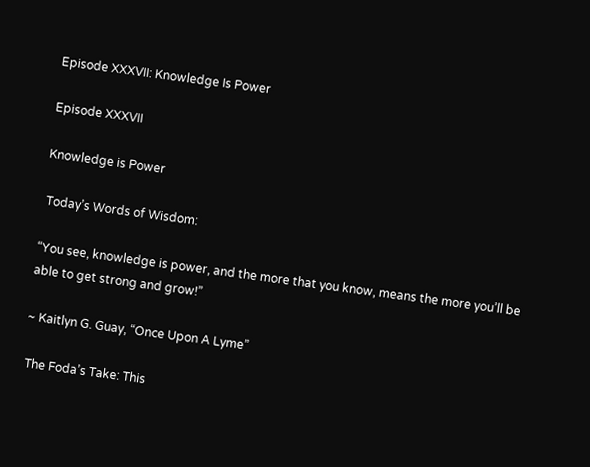Episode XXXVII: Knowledge Is Power

Episode XXXVII

Knowledge is Power

 Today’s Words of Wisdom:

“You see, knowledge is power, and the more that you know, means the more you’ll be able to get strong and grow!”

~ Kaitlyn G. Guay, “Once Upon A Lyme”

 The Foda’s Take: This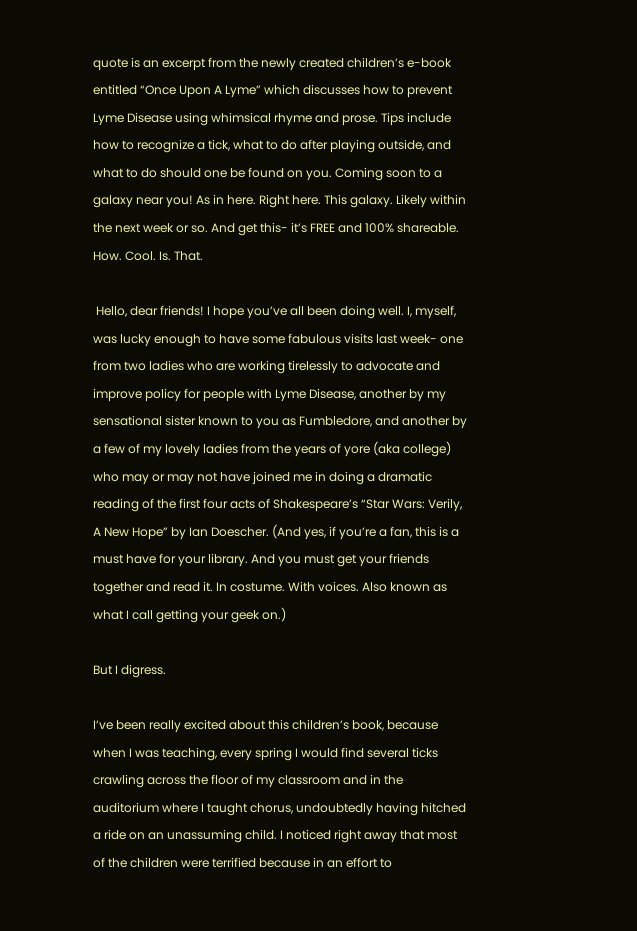quote is an excerpt from the newly created children’s e-book entitled “Once Upon A Lyme” which discusses how to prevent Lyme Disease using whimsical rhyme and prose. Tips include how to recognize a tick, what to do after playing outside, and what to do should one be found on you. Coming soon to a galaxy near you! As in here. Right here. This galaxy. Likely within the next week or so. And get this- it’s FREE and 100% shareable. How. Cool. Is. That.

 Hello, dear friends! I hope you’ve all been doing well. I, myself, was lucky enough to have some fabulous visits last week- one from two ladies who are working tirelessly to advocate and improve policy for people with Lyme Disease, another by my sensational sister known to you as Fumbledore, and another by a few of my lovely ladies from the years of yore (aka college) who may or may not have joined me in doing a dramatic reading of the first four acts of Shakespeare’s “Star Wars: Verily, A New Hope” by Ian Doescher. (And yes, if you’re a fan, this is a must have for your library. And you must get your friends together and read it. In costume. With voices. Also known as what I call getting your geek on.)

But I digress.

I’ve been really excited about this children’s book, because when I was teaching, every spring I would find several ticks crawling across the floor of my classroom and in the auditorium where I taught chorus, undoubtedly having hitched a ride on an unassuming child. I noticed right away that most of the children were terrified because in an effort to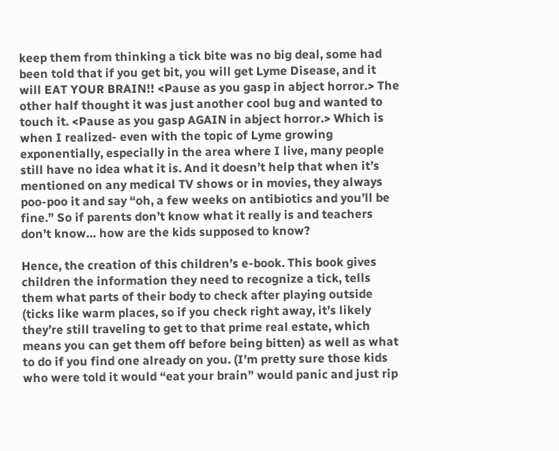keep them from thinking a tick bite was no big deal, some had been told that if you get bit, you will get Lyme Disease, and it will EAT YOUR BRAIN!! <Pause as you gasp in abject horror.> The other half thought it was just another cool bug and wanted to touch it. <Pause as you gasp AGAIN in abject horror.> Which is when I realized- even with the topic of Lyme growing exponentially, especially in the area where I live, many people still have no idea what it is. And it doesn’t help that when it’s mentioned on any medical TV shows or in movies, they always poo-poo it and say “oh, a few weeks on antibiotics and you’ll be fine.” So if parents don’t know what it really is and teachers don’t know… how are the kids supposed to know?

Hence, the creation of this children’s e-book. This book gives children the information they need to recognize a tick, tells them what parts of their body to check after playing outside (ticks like warm places, so if you check right away, it’s likely they’re still traveling to get to that prime real estate, which means you can get them off before being bitten) as well as what to do if you find one already on you. (I’m pretty sure those kids who were told it would “eat your brain” would panic and just rip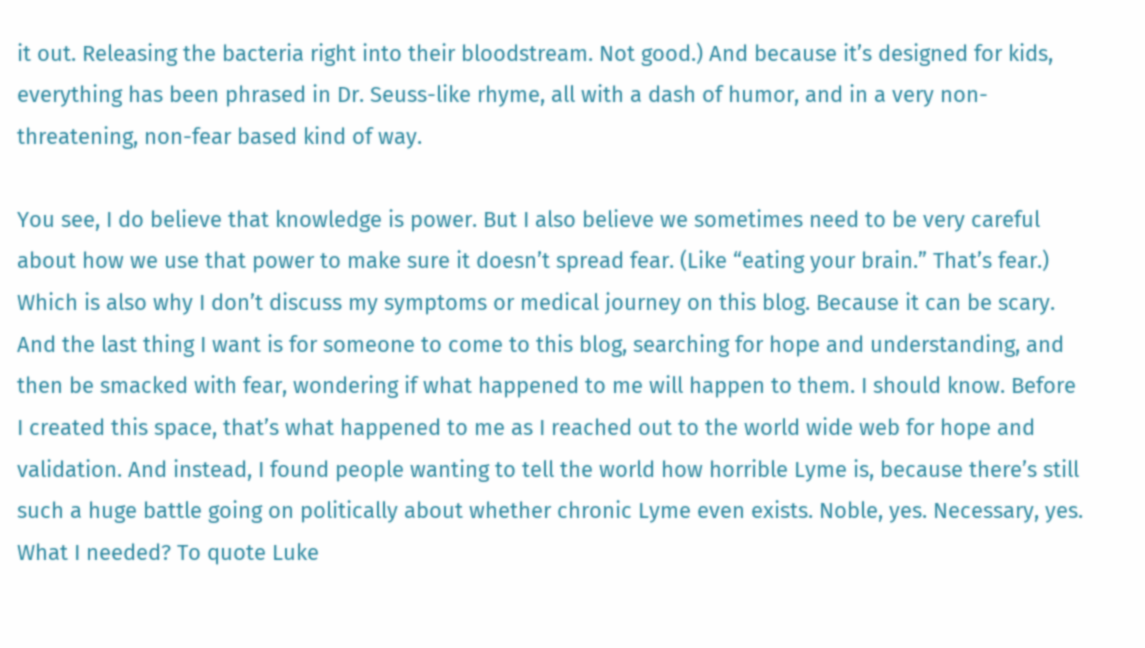it out. Releasing the bacteria right into their bloodstream. Not good.) And because it’s designed for kids, everything has been phrased in Dr. Seuss-like rhyme, all with a dash of humor, and in a very non-threatening, non-fear based kind of way.

You see, I do believe that knowledge is power. But I also believe we sometimes need to be very careful about how we use that power to make sure it doesn’t spread fear. (Like “eating your brain.” That’s fear.) Which is also why I don’t discuss my symptoms or medical journey on this blog. Because it can be scary. And the last thing I want is for someone to come to this blog, searching for hope and understanding, and then be smacked with fear, wondering if what happened to me will happen to them. I should know. Before I created this space, that’s what happened to me as I reached out to the world wide web for hope and validation. And instead, I found people wanting to tell the world how horrible Lyme is, because there’s still such a huge battle going on politically about whether chronic Lyme even exists. Noble, yes. Necessary, yes. What I needed? To quote Luke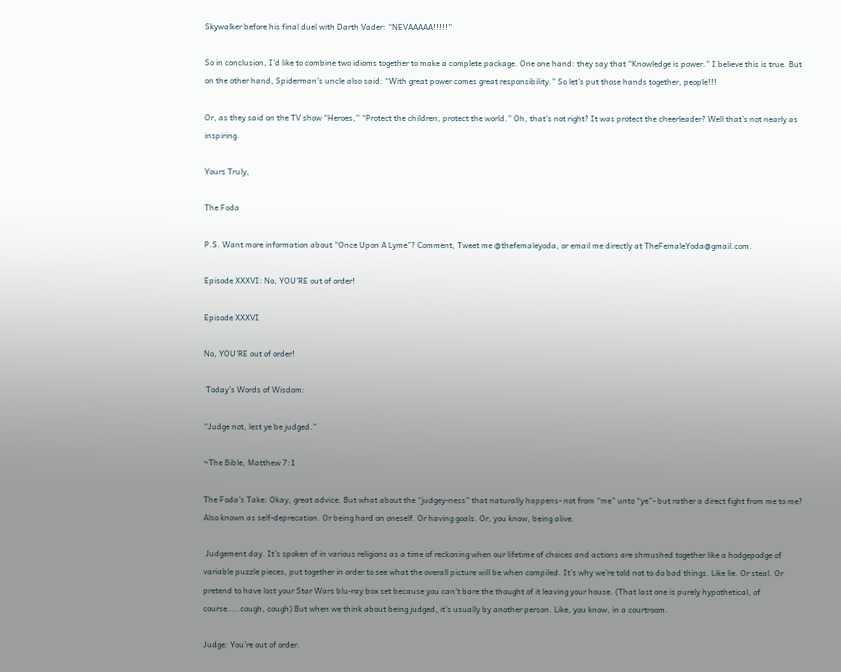Skywalker before his final duel with Darth Vader: “NEVAAAAA!!!!!”

So in conclusion, I’d like to combine two idioms together to make a complete package. One one hand: they say that “Knowledge is power.” I believe this is true. But on the other hand, Spiderman’s uncle also said: “With great power comes great responsibility.” So let’s put those hands together, people!!!

Or, as they said on the TV show “Heroes,” “Protect the children, protect the world.” Oh, that’s not right? It was protect the cheerleader? Well that’s not nearly as inspiring.

Yours Truly,

The Foda

P.S. Want more information about “Once Upon A Lyme”? Comment, Tweet me @thefemaleyoda, or email me directly at TheFemaleYoda@gmail.com.

Episode XXXVI: No, YOU’RE out of order!

Episode XXXVI

No, YOU’RE out of order!

 Today’s Words of Wisdom:

“Judge not, lest ye be judged.”

~The Bible, Matthew 7:1

The Foda’s Take: Okay, great advice. But what about the “judgey-ness” that naturally happens- not from “me” unto “ye”- but rather a direct fight from me to me? Also known as self-deprecation. Or being hard on oneself. Or having goals. Or, you know, being alive.

 Judgement day. It’s spoken of in various religions as a time of reckoning when our lifetime of choices and actions are shmushed together like a hodgepodge of variable puzzle pieces, put together in order to see what the overall picture will be when compiled. It’s why we’re told not to do bad things. Like lie. Or steal. Or pretend to have lost your Star Wars blu-ray box set because you can’t bare the thought of it leaving your house. (That last one is purely hypothetical, of course…..cough, cough) But when we think about being judged, it’s usually by another person. Like, you know, in a courtroom.

Judge: You’re out of order.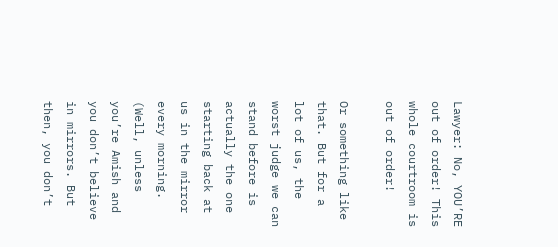Lawyer: No, YOU’RE out of order! This whole courtroom is out of order!

Or something like that. But for a lot of us, the worst judge we can stand before is actually the one starting back at us in the mirror every morning. (Well, unless you’re Amish and you don’t believe in mirrors. But then, you don’t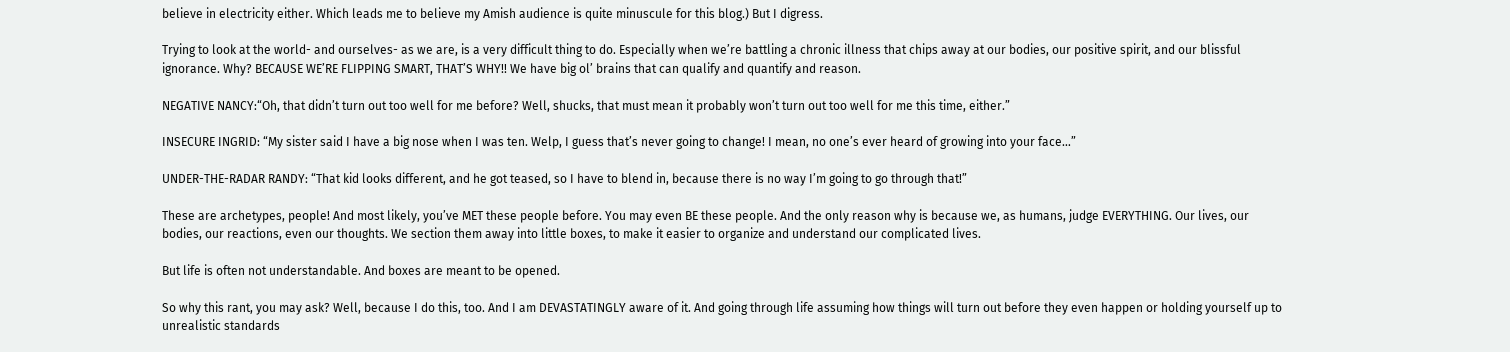believe in electricity either. Which leads me to believe my Amish audience is quite minuscule for this blog.) But I digress.

Trying to look at the world- and ourselves- as we are, is a very difficult thing to do. Especially when we’re battling a chronic illness that chips away at our bodies, our positive spirit, and our blissful ignorance. Why? BECAUSE WE’RE FLIPPING SMART, THAT’S WHY!! We have big ol’ brains that can qualify and quantify and reason.

NEGATIVE NANCY:“Oh, that didn’t turn out too well for me before? Well, shucks, that must mean it probably won’t turn out too well for me this time, either.”

INSECURE INGRID: “My sister said I have a big nose when I was ten. Welp, I guess that’s never going to change! I mean, no one’s ever heard of growing into your face…”

UNDER-THE-RADAR RANDY: “That kid looks different, and he got teased, so I have to blend in, because there is no way I’m going to go through that!”

These are archetypes, people! And most likely, you’ve MET these people before. You may even BE these people. And the only reason why is because we, as humans, judge EVERYTHING. Our lives, our bodies, our reactions, even our thoughts. We section them away into little boxes, to make it easier to organize and understand our complicated lives.

But life is often not understandable. And boxes are meant to be opened.

So why this rant, you may ask? Well, because I do this, too. And I am DEVASTATINGLY aware of it. And going through life assuming how things will turn out before they even happen or holding yourself up to unrealistic standards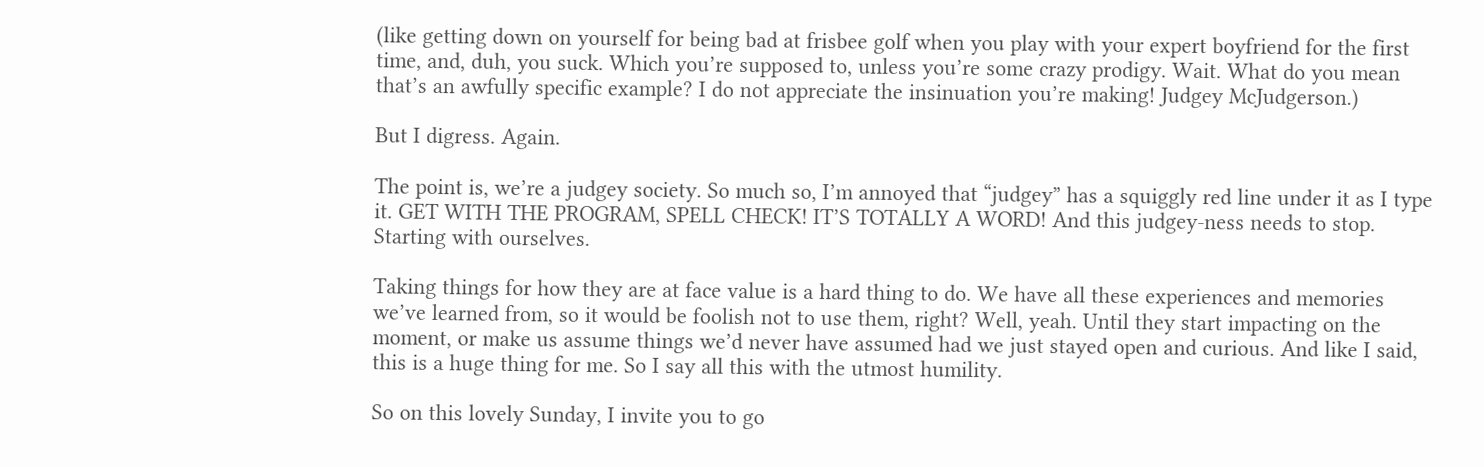(like getting down on yourself for being bad at frisbee golf when you play with your expert boyfriend for the first time, and, duh, you suck. Which you’re supposed to, unless you’re some crazy prodigy. Wait. What do you mean that’s an awfully specific example? I do not appreciate the insinuation you’re making! Judgey McJudgerson.)

But I digress. Again.

The point is, we’re a judgey society. So much so, I’m annoyed that “judgey” has a squiggly red line under it as I type it. GET WITH THE PROGRAM, SPELL CHECK! IT’S TOTALLY A WORD! And this judgey-ness needs to stop. Starting with ourselves.

Taking things for how they are at face value is a hard thing to do. We have all these experiences and memories we’ve learned from, so it would be foolish not to use them, right? Well, yeah. Until they start impacting on the moment, or make us assume things we’d never have assumed had we just stayed open and curious. And like I said, this is a huge thing for me. So I say all this with the utmost humility.

So on this lovely Sunday, I invite you to go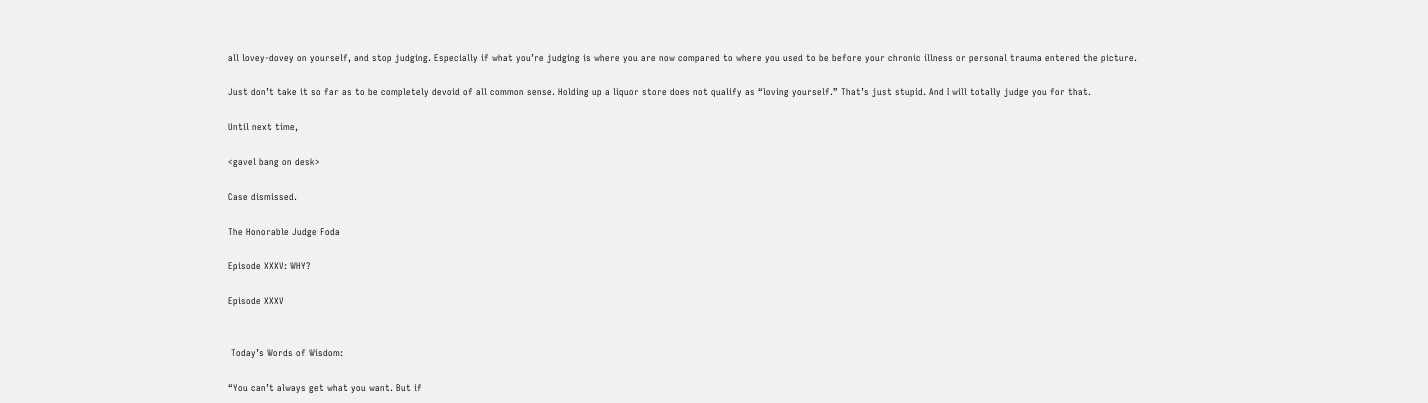all lovey-dovey on yourself, and stop judging. Especially if what you’re judging is where you are now compared to where you used to be before your chronic illness or personal trauma entered the picture.

Just don’t take it so far as to be completely devoid of all common sense. Holding up a liquor store does not qualify as “loving yourself.” That’s just stupid. And I will totally judge you for that.

Until next time,

<gavel bang on desk>

Case dismissed.

The Honorable Judge Foda

Episode XXXV: WHY?

Episode XXXV


 Today’s Words of Wisdom:

“You can’t always get what you want. But if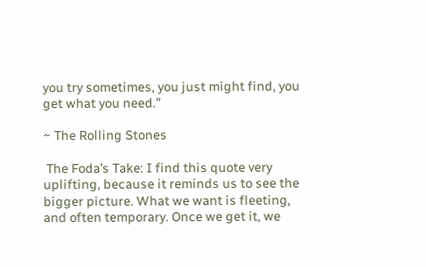you try sometimes, you just might find, you get what you need.”

~ The Rolling Stones

 The Foda’s Take: I find this quote very uplifting, because it reminds us to see the bigger picture. What we want is fleeting, and often temporary. Once we get it, we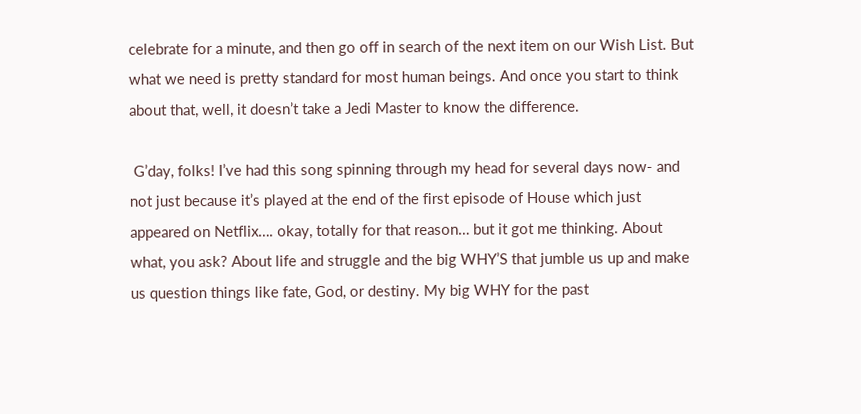celebrate for a minute, and then go off in search of the next item on our Wish List. But what we need is pretty standard for most human beings. And once you start to think about that, well, it doesn’t take a Jedi Master to know the difference.

 G’day, folks! I’ve had this song spinning through my head for several days now- and not just because it’s played at the end of the first episode of House which just appeared on Netflix…. okay, totally for that reason… but it got me thinking. About what, you ask? About life and struggle and the big WHY’S that jumble us up and make us question things like fate, God, or destiny. My big WHY for the past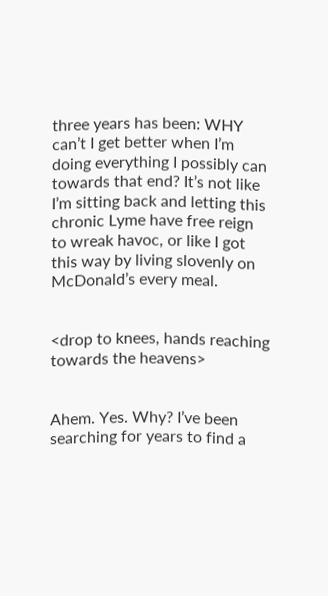three years has been: WHY can’t I get better when I’m doing everything I possibly can towards that end? It’s not like I’m sitting back and letting this chronic Lyme have free reign to wreak havoc, or like I got this way by living slovenly on McDonald’s every meal.


<drop to knees, hands reaching towards the heavens>


Ahem. Yes. Why? I’ve been searching for years to find a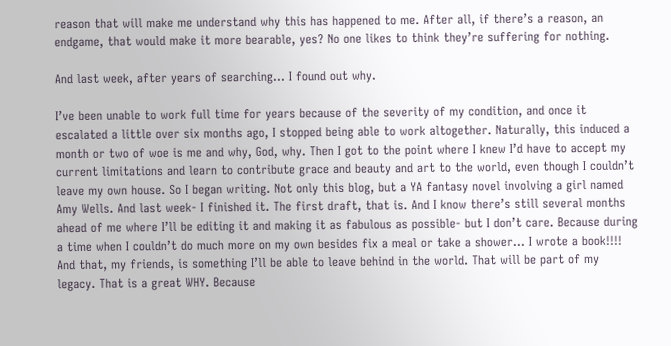reason that will make me understand why this has happened to me. After all, if there’s a reason, an endgame, that would make it more bearable, yes? No one likes to think they’re suffering for nothing.

And last week, after years of searching… I found out why.

I’ve been unable to work full time for years because of the severity of my condition, and once it escalated a little over six months ago, I stopped being able to work altogether. Naturally, this induced a month or two of woe is me and why, God, why. Then I got to the point where I knew I’d have to accept my current limitations and learn to contribute grace and beauty and art to the world, even though I couldn’t leave my own house. So I began writing. Not only this blog, but a YA fantasy novel involving a girl named Amy Wells. And last week- I finished it. The first draft, that is. And I know there’s still several months ahead of me where I’ll be editing it and making it as fabulous as possible- but I don’t care. Because during a time when I couldn’t do much more on my own besides fix a meal or take a shower… I wrote a book!!!! And that, my friends, is something I’ll be able to leave behind in the world. That will be part of my legacy. That is a great WHY. Because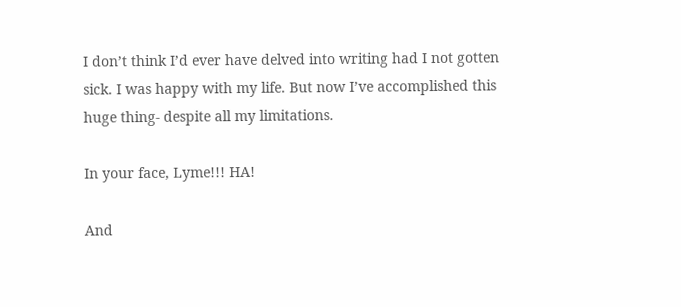I don’t think I’d ever have delved into writing had I not gotten sick. I was happy with my life. But now I’ve accomplished this huge thing- despite all my limitations.

In your face, Lyme!!! HA!

And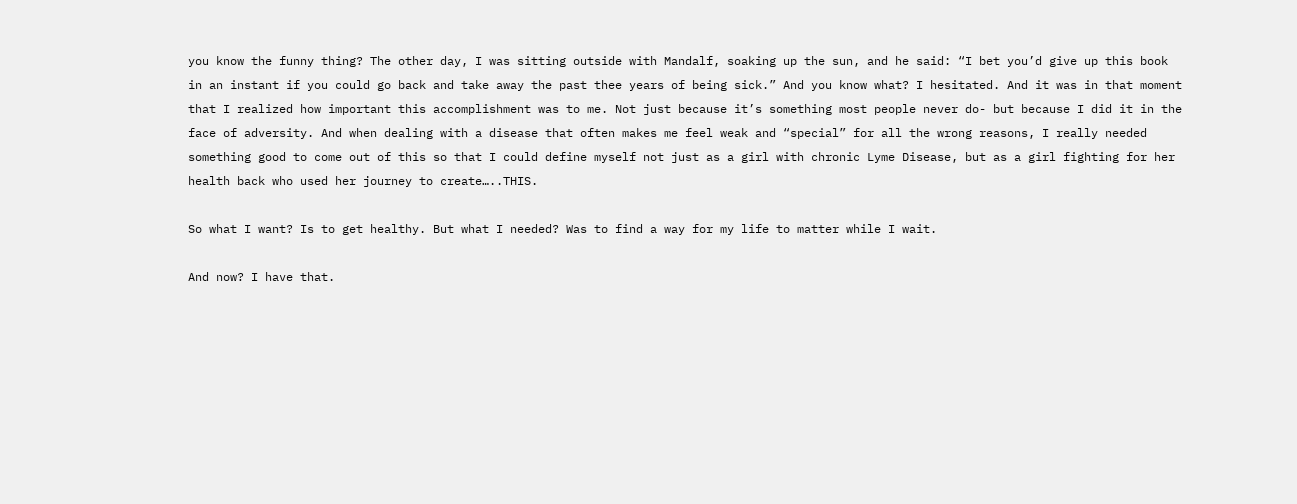you know the funny thing? The other day, I was sitting outside with Mandalf, soaking up the sun, and he said: “I bet you’d give up this book in an instant if you could go back and take away the past thee years of being sick.” And you know what? I hesitated. And it was in that moment that I realized how important this accomplishment was to me. Not just because it’s something most people never do- but because I did it in the face of adversity. And when dealing with a disease that often makes me feel weak and “special” for all the wrong reasons, I really needed something good to come out of this so that I could define myself not just as a girl with chronic Lyme Disease, but as a girl fighting for her health back who used her journey to create…..THIS.

So what I want? Is to get healthy. But what I needed? Was to find a way for my life to matter while I wait.

And now? I have that.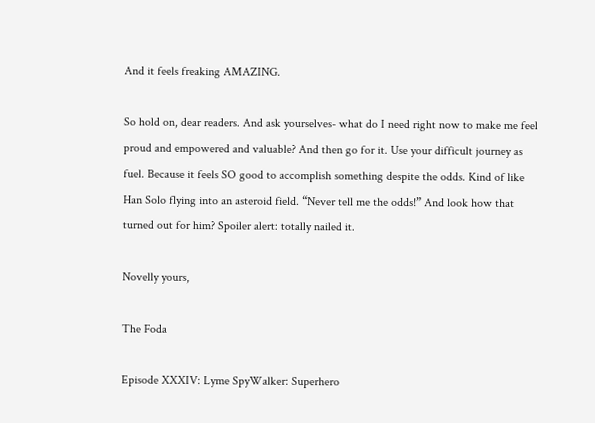And it feels freaking AMAZING.

So hold on, dear readers. And ask yourselves- what do I need right now to make me feel proud and empowered and valuable? And then go for it. Use your difficult journey as fuel. Because it feels SO good to accomplish something despite the odds. Kind of like Han Solo flying into an asteroid field. “Never tell me the odds!” And look how that turned out for him? Spoiler alert: totally nailed it.

Novelly yours,

The Foda

Episode XXXIV: Lyme SpyWalker: Superhero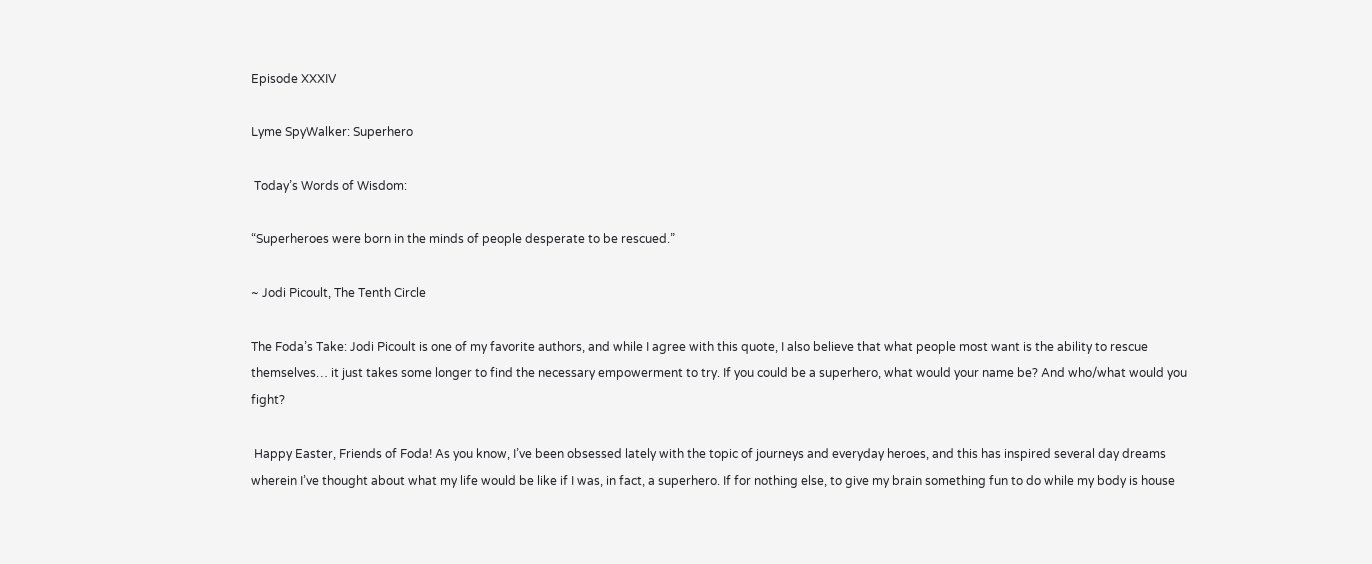Episode XXXIV

Lyme SpyWalker: Superhero

 Today’s Words of Wisdom:

“Superheroes were born in the minds of people desperate to be rescued.”

~ Jodi Picoult, The Tenth Circle

The Foda’s Take: Jodi Picoult is one of my favorite authors, and while I agree with this quote, I also believe that what people most want is the ability to rescue themselves… it just takes some longer to find the necessary empowerment to try. If you could be a superhero, what would your name be? And who/what would you fight?

 Happy Easter, Friends of Foda! As you know, I’ve been obsessed lately with the topic of journeys and everyday heroes, and this has inspired several day dreams wherein I’ve thought about what my life would be like if I was, in fact, a superhero. If for nothing else, to give my brain something fun to do while my body is house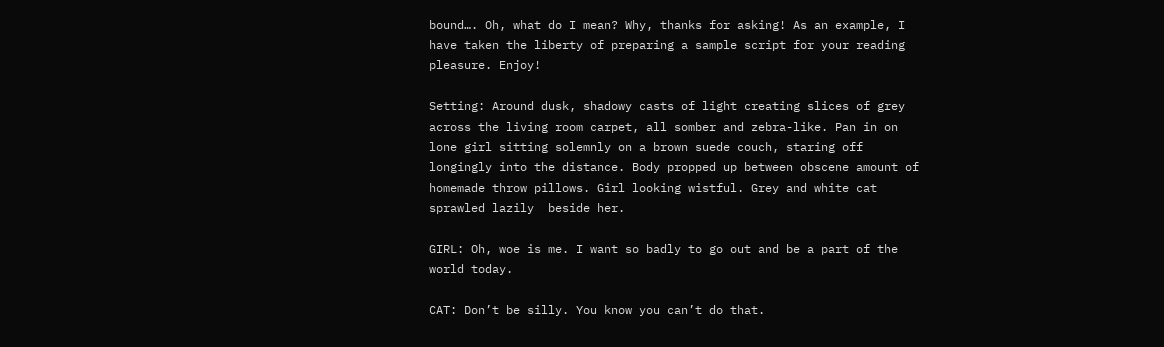bound…. Oh, what do I mean? Why, thanks for asking! As an example, I have taken the liberty of preparing a sample script for your reading pleasure. Enjoy!

Setting: Around dusk, shadowy casts of light creating slices of grey across the living room carpet, all somber and zebra-like. Pan in on lone girl sitting solemnly on a brown suede couch, staring off longingly into the distance. Body propped up between obscene amount of homemade throw pillows. Girl looking wistful. Grey and white cat sprawled lazily  beside her.

GIRL: Oh, woe is me. I want so badly to go out and be a part of the world today.

CAT: Don’t be silly. You know you can’t do that.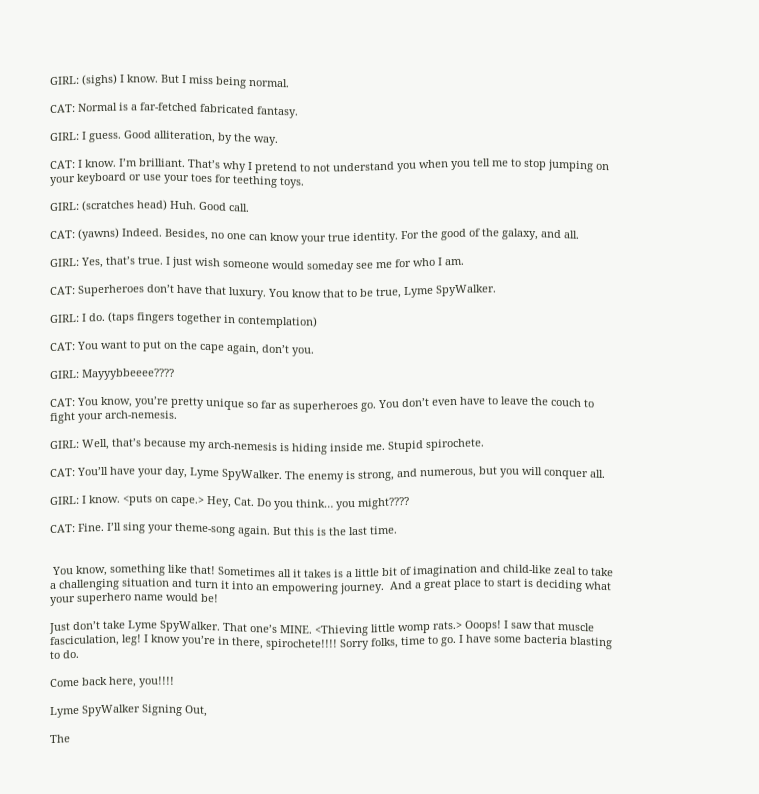GIRL: (sighs) I know. But I miss being normal.

CAT: Normal is a far-fetched fabricated fantasy.

GIRL: I guess. Good alliteration, by the way.

CAT: I know. I’m brilliant. That’s why I pretend to not understand you when you tell me to stop jumping on your keyboard or use your toes for teething toys.

GIRL: (scratches head) Huh. Good call.

CAT: (yawns) Indeed. Besides, no one can know your true identity. For the good of the galaxy, and all.

GIRL: Yes, that’s true. I just wish someone would someday see me for who I am.

CAT: Superheroes don’t have that luxury. You know that to be true, Lyme SpyWalker.

GIRL: I do. (taps fingers together in contemplation)

CAT: You want to put on the cape again, don’t you.

GIRL: Mayyybbeeee????

CAT: You know, you’re pretty unique so far as superheroes go. You don’t even have to leave the couch to fight your arch-nemesis.

GIRL: Well, that’s because my arch-nemesis is hiding inside me. Stupid spirochete.

CAT: You’ll have your day, Lyme SpyWalker. The enemy is strong, and numerous, but you will conquer all.

GIRL: I know. <puts on cape.> Hey, Cat. Do you think… you might????

CAT: Fine. I’ll sing your theme-song again. But this is the last time.


 You know, something like that! Sometimes all it takes is a little bit of imagination and child-like zeal to take a challenging situation and turn it into an empowering journey.  And a great place to start is deciding what your superhero name would be!

Just don’t take Lyme SpyWalker. That one’s MINE. <Thieving little womp rats.> Ooops! I saw that muscle fasciculation, leg! I know you’re in there, spirochete!!!! Sorry folks, time to go. I have some bacteria blasting to do.

Come back here, you!!!!

Lyme SpyWalker Signing Out,

The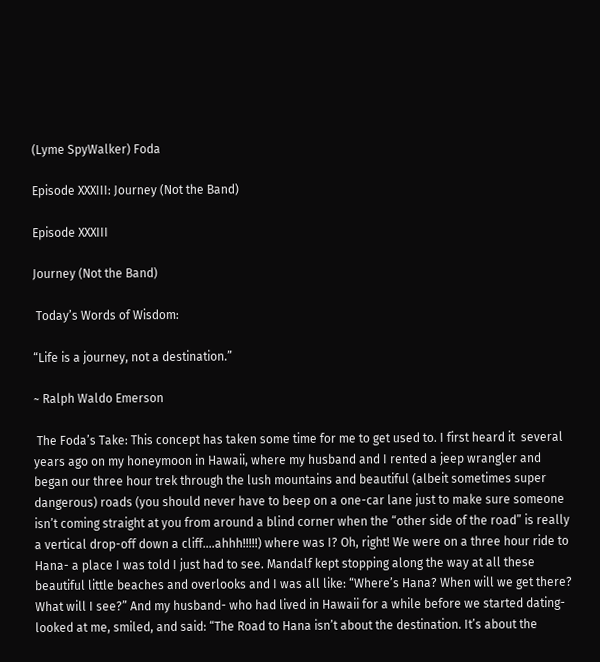(Lyme SpyWalker) Foda

Episode XXXIII: Journey (Not the Band)

Episode XXXIII

Journey (Not the Band)

 Today’s Words of Wisdom:

“Life is a journey, not a destination.”

~ Ralph Waldo Emerson

 The Foda’s Take: This concept has taken some time for me to get used to. I first heard it  several years ago on my honeymoon in Hawaii, where my husband and I rented a jeep wrangler and began our three hour trek through the lush mountains and beautiful (albeit sometimes super dangerous) roads (you should never have to beep on a one-car lane just to make sure someone isn’t coming straight at you from around a blind corner when the “other side of the road” is really a vertical drop-off down a cliff….ahhh!!!!!) where was I? Oh, right! We were on a three hour ride to Hana- a place I was told I just had to see. Mandalf kept stopping along the way at all these beautiful little beaches and overlooks and I was all like: “Where’s Hana? When will we get there? What will I see?” And my husband- who had lived in Hawaii for a while before we started dating- looked at me, smiled, and said: “The Road to Hana isn’t about the destination. It’s about the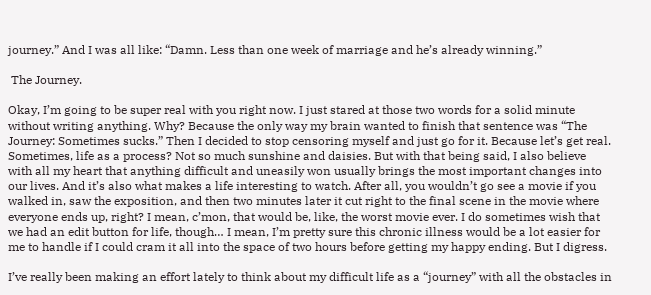journey.” And I was all like: “Damn. Less than one week of marriage and he’s already winning.”

 The Journey.

Okay, I’m going to be super real with you right now. I just stared at those two words for a solid minute without writing anything. Why? Because the only way my brain wanted to finish that sentence was “The Journey: Sometimes sucks.” Then I decided to stop censoring myself and just go for it. Because let’s get real. Sometimes, life as a process? Not so much sunshine and daisies. But with that being said, I also believe with all my heart that anything difficult and uneasily won usually brings the most important changes into our lives. And it’s also what makes a life interesting to watch. After all, you wouldn’t go see a movie if you walked in, saw the exposition, and then two minutes later it cut right to the final scene in the movie where everyone ends up, right? I mean, c’mon, that would be, like, the worst movie ever. I do sometimes wish that we had an edit button for life, though… I mean, I’m pretty sure this chronic illness would be a lot easier for me to handle if I could cram it all into the space of two hours before getting my happy ending. But I digress.

I’ve really been making an effort lately to think about my difficult life as a “journey” with all the obstacles in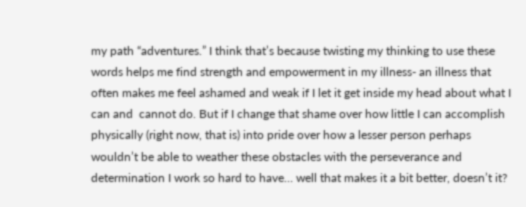my path “adventures.” I think that’s because twisting my thinking to use these words helps me find strength and empowerment in my illness- an illness that often makes me feel ashamed and weak if I let it get inside my head about what I can and  cannot do. But if I change that shame over how little I can accomplish physically (right now, that is) into pride over how a lesser person perhaps wouldn’t be able to weather these obstacles with the perseverance and determination I work so hard to have… well that makes it a bit better, doesn’t it?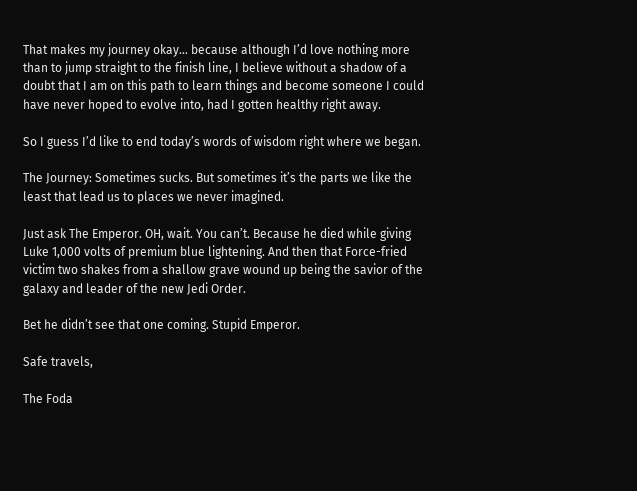That makes my journey okay… because although I’d love nothing more than to jump straight to the finish line, I believe without a shadow of a doubt that I am on this path to learn things and become someone I could have never hoped to evolve into, had I gotten healthy right away.

So I guess I’d like to end today’s words of wisdom right where we began.

The Journey: Sometimes sucks. But sometimes it’s the parts we like the least that lead us to places we never imagined.

Just ask The Emperor. OH, wait. You can’t. Because he died while giving Luke 1,000 volts of premium blue lightening. And then that Force-fried victim two shakes from a shallow grave wound up being the savior of the galaxy and leader of the new Jedi Order.

Bet he didn’t see that one coming. Stupid Emperor.

Safe travels,

The Foda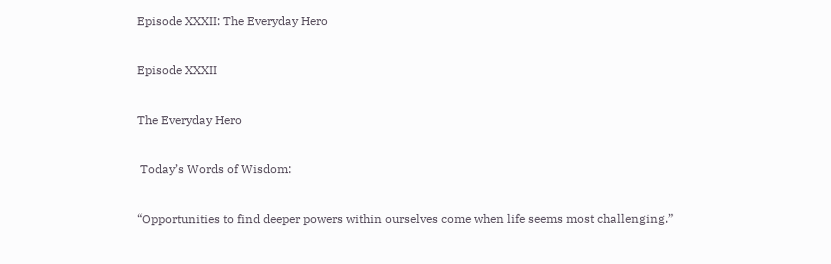Episode XXXII: The Everyday Hero

Episode XXXII

The Everyday Hero

 Today’s Words of Wisdom:

“Opportunities to find deeper powers within ourselves come when life seems most challenging.”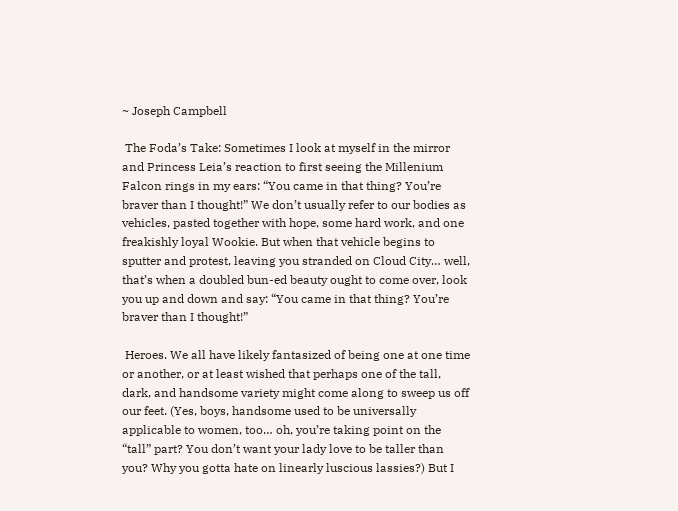~ Joseph Campbell

 The Foda’s Take: Sometimes I look at myself in the mirror and Princess Leia’s reaction to first seeing the Millenium Falcon rings in my ears: “You came in that thing? You’re braver than I thought!” We don’t usually refer to our bodies as vehicles, pasted together with hope, some hard work, and one freakishly loyal Wookie. But when that vehicle begins to sputter and protest, leaving you stranded on Cloud City… well, that’s when a doubled bun-ed beauty ought to come over, look you up and down and say: “You came in that thing? You’re braver than I thought!”

 Heroes. We all have likely fantasized of being one at one time or another, or at least wished that perhaps one of the tall, dark, and handsome variety might come along to sweep us off our feet. (Yes, boys, handsome used to be universally applicable to women, too… oh, you’re taking point on the “tall” part? You don’t want your lady love to be taller than you? Why you gotta hate on linearly luscious lassies?) But I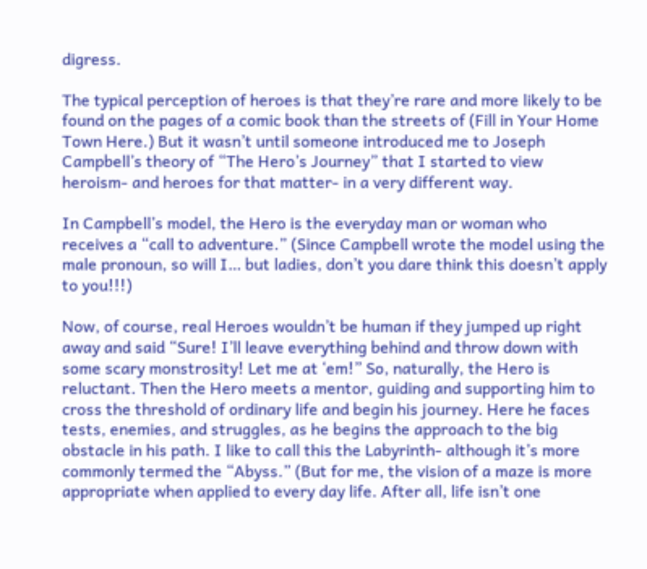digress.

The typical perception of heroes is that they’re rare and more likely to be found on the pages of a comic book than the streets of (Fill in Your Home Town Here.) But it wasn’t until someone introduced me to Joseph Campbell’s theory of “The Hero’s Journey” that I started to view heroism- and heroes for that matter- in a very different way.

In Campbell’s model, the Hero is the everyday man or woman who receives a “call to adventure.” (Since Campbell wrote the model using the male pronoun, so will I… but ladies, don’t you dare think this doesn’t apply to you!!!)

Now, of course, real Heroes wouldn’t be human if they jumped up right away and said “Sure! I’ll leave everything behind and throw down with some scary monstrosity! Let me at ‘em!” So, naturally, the Hero is reluctant. Then the Hero meets a mentor, guiding and supporting him to cross the threshold of ordinary life and begin his journey. Here he faces tests, enemies, and struggles, as he begins the approach to the big obstacle in his path. I like to call this the Labyrinth- although it’s more commonly termed the “Abyss.” (But for me, the vision of a maze is more appropriate when applied to every day life. After all, life isn’t one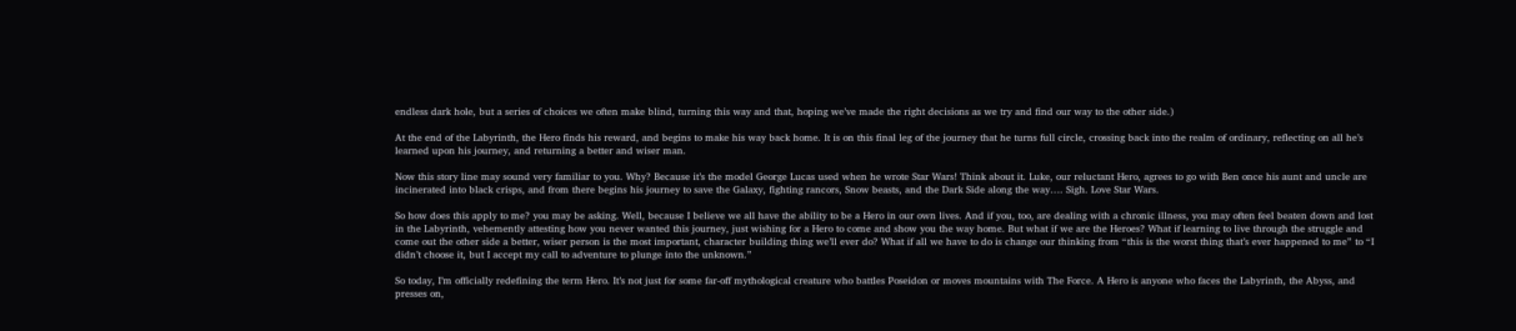endless dark hole, but a series of choices we often make blind, turning this way and that, hoping we’ve made the right decisions as we try and find our way to the other side.)

At the end of the Labyrinth, the Hero finds his reward, and begins to make his way back home. It is on this final leg of the journey that he turns full circle, crossing back into the realm of ordinary, reflecting on all he’s learned upon his journey, and returning a better and wiser man.

Now this story line may sound very familiar to you. Why? Because it’s the model George Lucas used when he wrote Star Wars! Think about it. Luke, our reluctant Hero, agrees to go with Ben once his aunt and uncle are incinerated into black crisps, and from there begins his journey to save the Galaxy, fighting rancors, Snow beasts, and the Dark Side along the way…. Sigh. Love Star Wars.

So how does this apply to me? you may be asking. Well, because I believe we all have the ability to be a Hero in our own lives. And if you, too, are dealing with a chronic illness, you may often feel beaten down and lost in the Labyrinth, vehemently attesting how you never wanted this journey, just wishing for a Hero to come and show you the way home. But what if we are the Heroes? What if learning to live through the struggle and come out the other side a better, wiser person is the most important, character building thing we’ll ever do? What if all we have to do is change our thinking from “this is the worst thing that’s ever happened to me” to “I didn’t choose it, but I accept my call to adventure to plunge into the unknown.”

So today, I’m officially redefining the term Hero. It’s not just for some far-off mythological creature who battles Poseidon or moves mountains with The Force. A Hero is anyone who faces the Labyrinth, the Abyss, and presses on,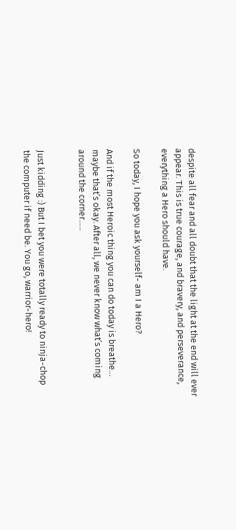despite all fear and all doubt that the light at the end will ever appear. This is true courage, and bravery, and perseverance, everything a Hero should have.

So today, I hope you ask yourself- am I a Hero?

And if the most Heroic thing you can do today is breathe… maybe that’s okay. After all, we never know what’s coming around the corner…..


Just kidding :) But I bet you were totally ready to ninja-chop the computer if need be. You go, warrior-hero!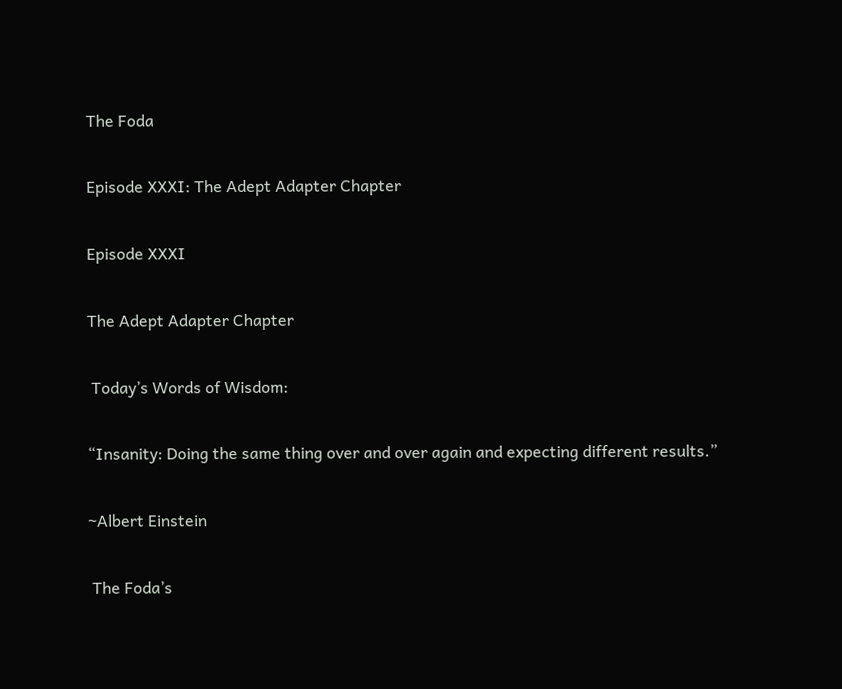The Foda

Episode XXXI: The Adept Adapter Chapter

Episode XXXI

The Adept Adapter Chapter

 Today’s Words of Wisdom:

“Insanity: Doing the same thing over and over again and expecting different results.”

~Albert Einstein

 The Foda’s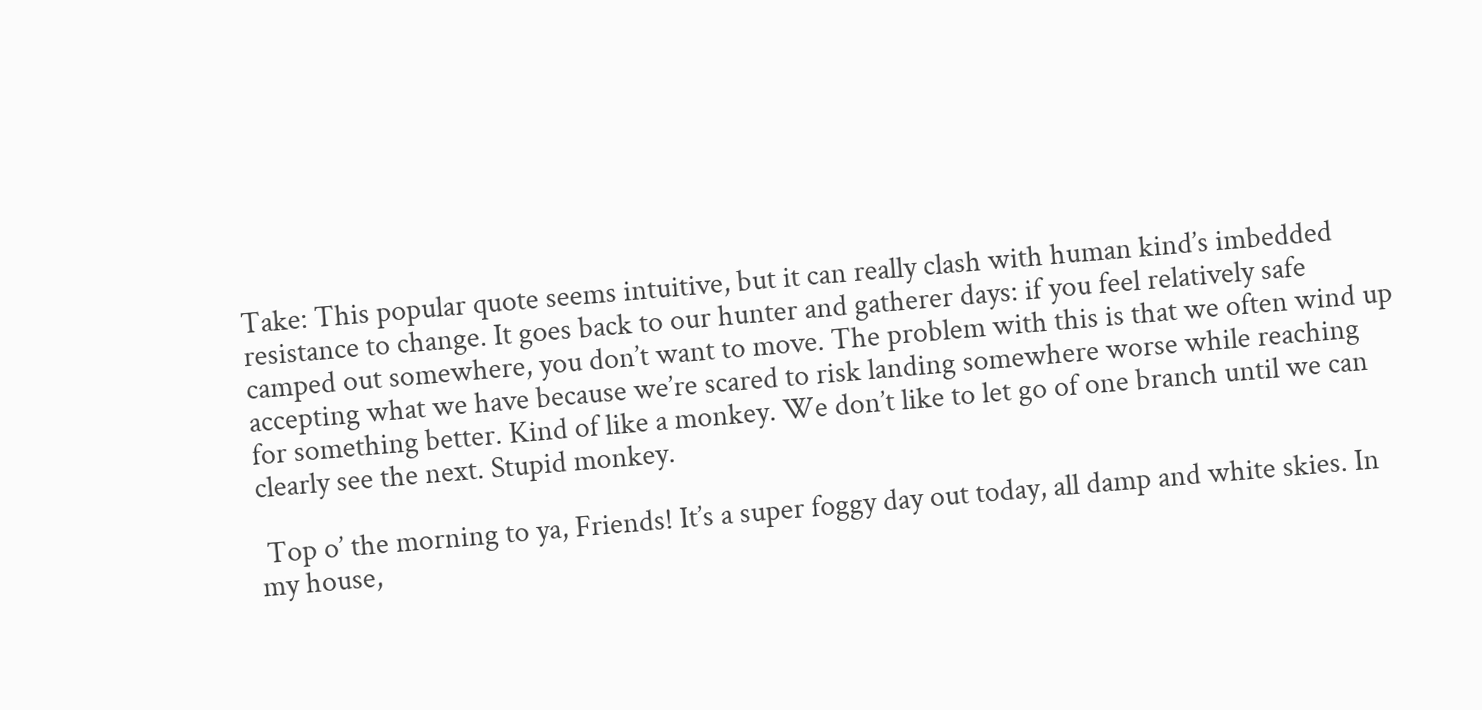Take: This popular quote seems intuitive, but it can really clash with human kind’s imbedded resistance to change. It goes back to our hunter and gatherer days: if you feel relatively safe camped out somewhere, you don’t want to move. The problem with this is that we often wind up accepting what we have because we’re scared to risk landing somewhere worse while reaching for something better. Kind of like a monkey. We don’t like to let go of one branch until we can clearly see the next. Stupid monkey.

 Top o’ the morning to ya, Friends! It’s a super foggy day out today, all damp and white skies. In my house,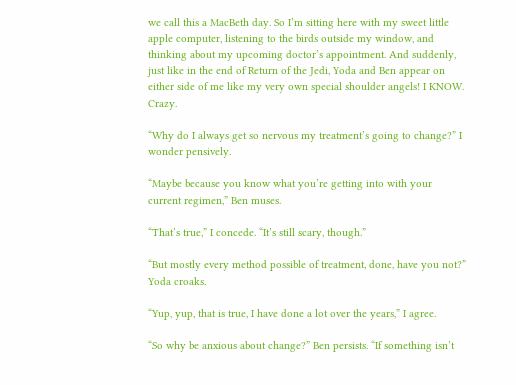we call this a MacBeth day. So I’m sitting here with my sweet little apple computer, listening to the birds outside my window, and thinking about my upcoming doctor’s appointment. And suddenly, just like in the end of Return of the Jedi, Yoda and Ben appear on either side of me like my very own special shoulder angels! I KNOW. Crazy.

“Why do I always get so nervous my treatment’s going to change?” I wonder pensively.

“Maybe because you know what you’re getting into with your current regimen,” Ben muses.

“That’s true,” I concede. “It’s still scary, though.”

“But mostly every method possible of treatment, done, have you not?” Yoda croaks.

“Yup, yup, that is true, I have done a lot over the years,” I agree.

“So why be anxious about change?” Ben persists. “If something isn’t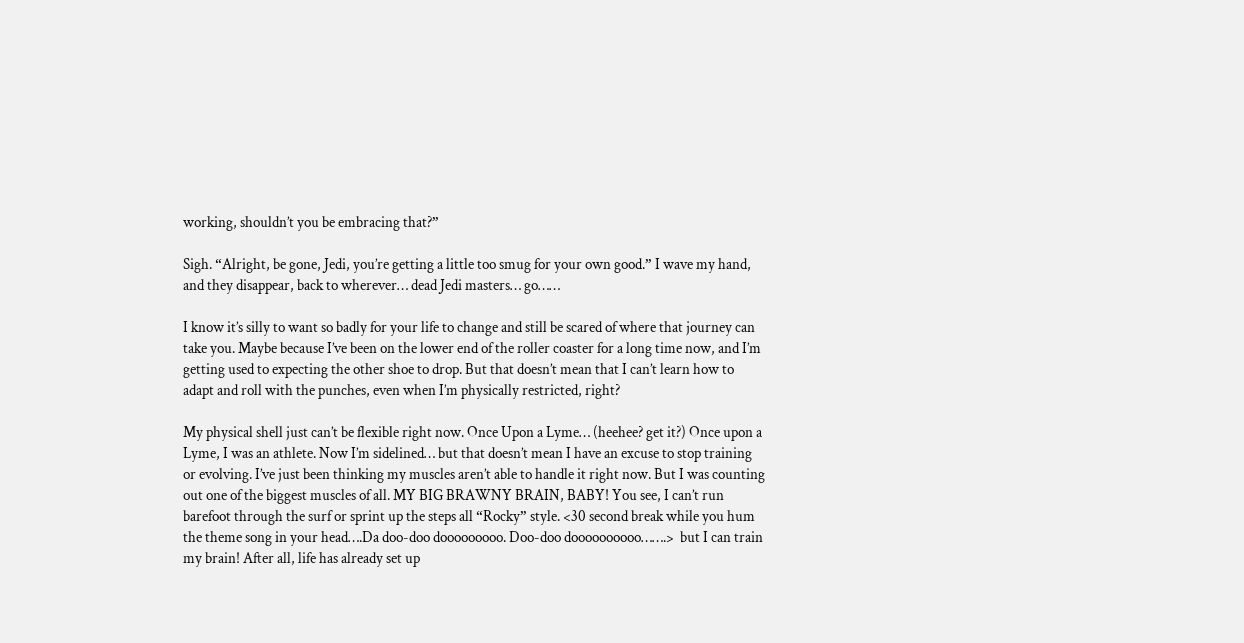working, shouldn’t you be embracing that?”

Sigh. “Alright, be gone, Jedi, you’re getting a little too smug for your own good.” I wave my hand, and they disappear, back to wherever… dead Jedi masters… go……

I know it’s silly to want so badly for your life to change and still be scared of where that journey can take you. Maybe because I’ve been on the lower end of the roller coaster for a long time now, and I’m getting used to expecting the other shoe to drop. But that doesn’t mean that I can’t learn how to adapt and roll with the punches, even when I’m physically restricted, right?

My physical shell just can’t be flexible right now. Once Upon a Lyme… (heehee? get it?) Once upon a Lyme, I was an athlete. Now I’m sidelined… but that doesn’t mean I have an excuse to stop training or evolving. I’ve just been thinking my muscles aren’t able to handle it right now. But I was counting out one of the biggest muscles of all. MY BIG BRAWNY BRAIN, BABY! You see, I can’t run barefoot through the surf or sprint up the steps all “Rocky” style. <30 second break while you hum the theme song in your head….Da doo-doo dooooooooo. Doo-doo doooooooooo…….>  but I can train my brain! After all, life has already set up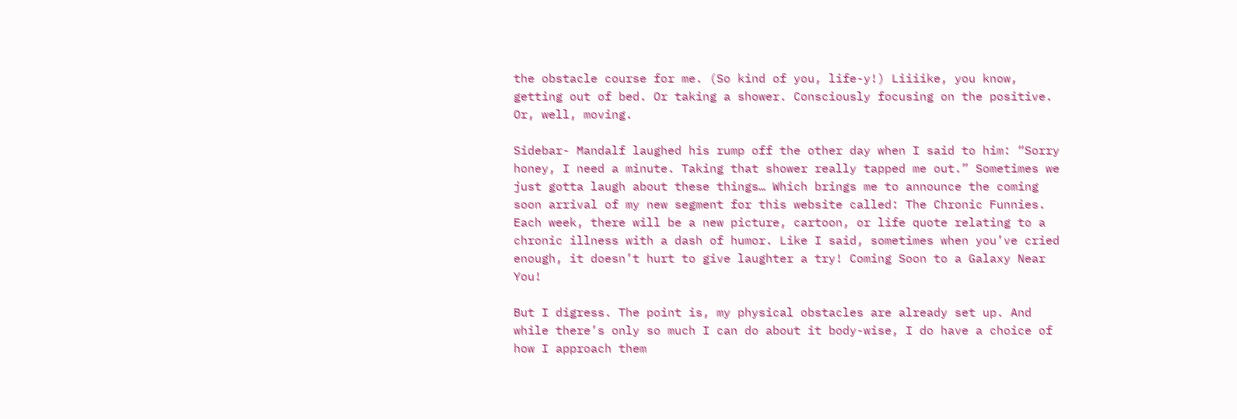the obstacle course for me. (So kind of you, life-y!) Liiiike, you know, getting out of bed. Or taking a shower. Consciously focusing on the positive. Or, well, moving.

Sidebar- Mandalf laughed his rump off the other day when I said to him: “Sorry honey, I need a minute. Taking that shower really tapped me out.” Sometimes we just gotta laugh about these things… Which brings me to announce the coming soon arrival of my new segment for this website called: The Chronic Funnies. Each week, there will be a new picture, cartoon, or life quote relating to a chronic illness with a dash of humor. Like I said, sometimes when you’ve cried enough, it doesn’t hurt to give laughter a try! Coming Soon to a Galaxy Near You!

But I digress. The point is, my physical obstacles are already set up. And while there’s only so much I can do about it body-wise, I do have a choice of how I approach them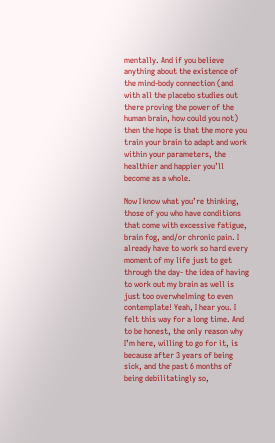mentally. And if you believe anything about the existence of the mind-body connection (and with all the placebo studies out there proving the power of the human brain, how could you not) then the hope is that the more you train your brain to adapt and work within your parameters, the healthier and happier you’ll become as a whole.

Now I know what you’re thinking, those of you who have conditions that come with excessive fatigue, brain fog, and/or chronic pain. I already have to work so hard every moment of my life just to get through the day- the idea of having to work out my brain as well is just too overwhelming to even contemplate! Yeah, I hear you. I felt this way for a long time. And to be honest, the only reason why I’m here, willing to go for it, is because after 3 years of being sick, and the past 6 months of being debilitatingly so,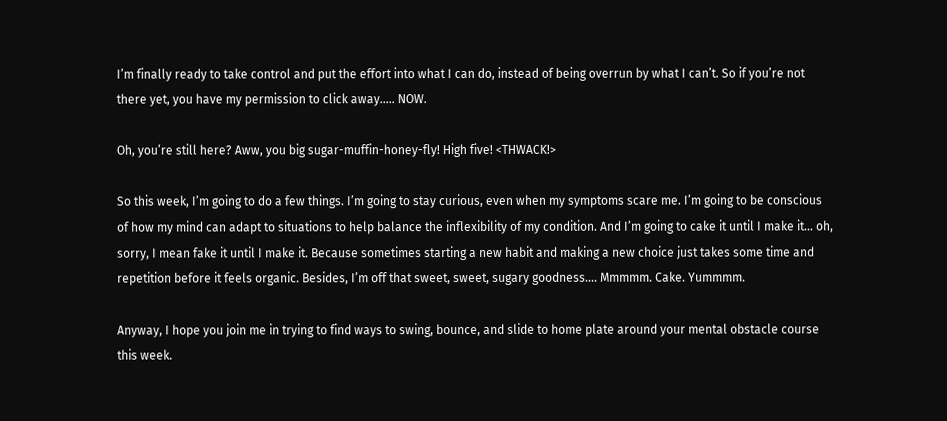I’m finally ready to take control and put the effort into what I can do, instead of being overrun by what I can’t. So if you’re not there yet, you have my permission to click away….. NOW.

Oh, you’re still here? Aww, you big sugar-muffin-honey-fly! High five! <THWACK!>

So this week, I’m going to do a few things. I’m going to stay curious, even when my symptoms scare me. I’m going to be conscious of how my mind can adapt to situations to help balance the inflexibility of my condition. And I’m going to cake it until I make it… oh, sorry, I mean fake it until I make it. Because sometimes starting a new habit and making a new choice just takes some time and repetition before it feels organic. Besides, I’m off that sweet, sweet, sugary goodness…. Mmmmm. Cake. Yummmm.

Anyway, I hope you join me in trying to find ways to swing, bounce, and slide to home plate around your mental obstacle course this week.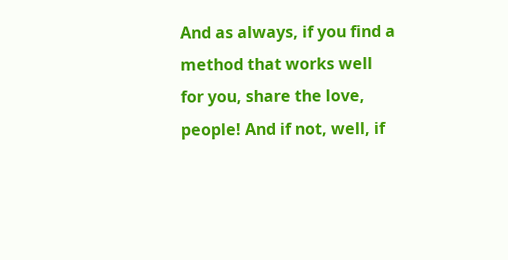And as always, if you find a method that works well for you, share the love, people! And if not, well, if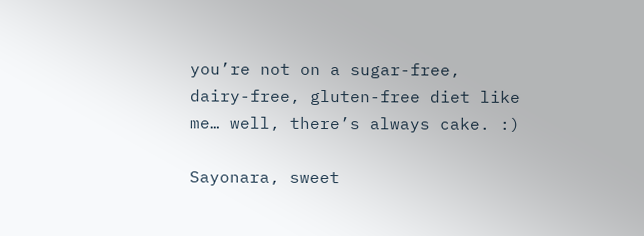you’re not on a sugar-free, dairy-free, gluten-free diet like me… well, there’s always cake. :)

Sayonara, sweet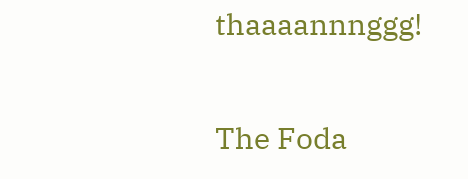thaaaannnggg!

The Foda